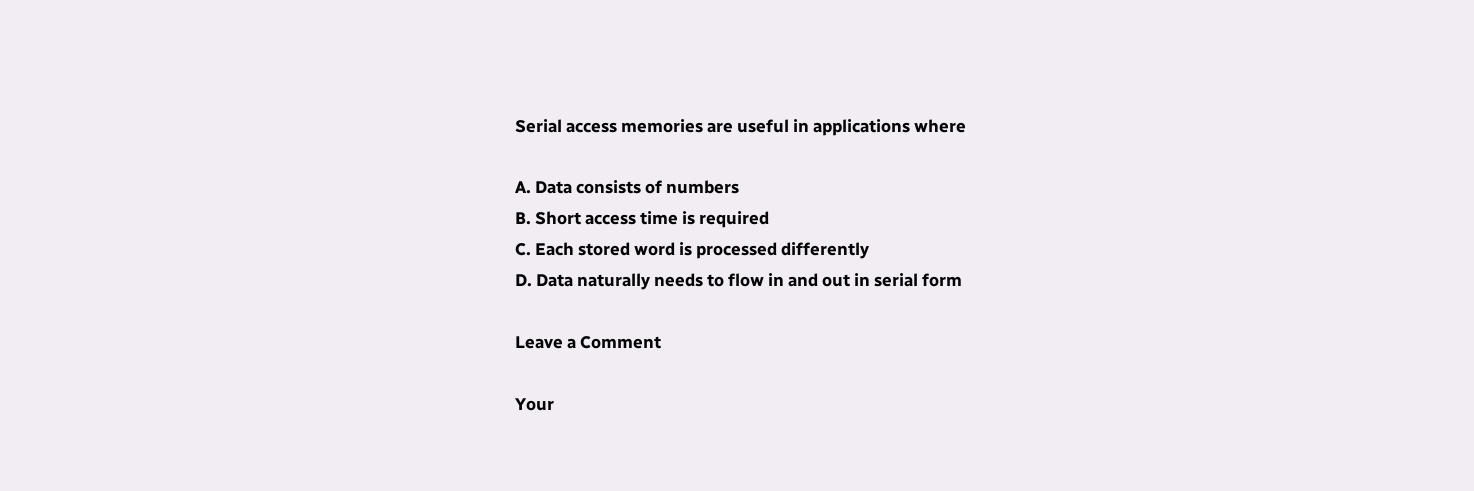Serial access memories are useful in applications where

A. Data consists of numbers
B. Short access time is required
C. Each stored word is processed differently
D. Data naturally needs to flow in and out in serial form

Leave a Comment

Your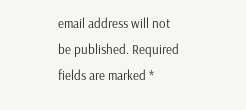email address will not be published. Required fields are marked *